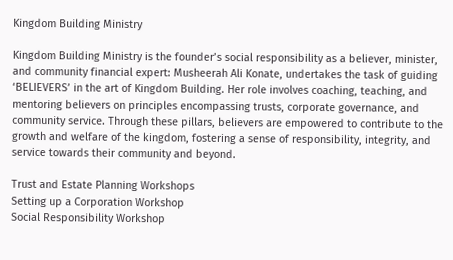Kingdom Building Ministry

Kingdom Building Ministry is the founder’s social responsibility as a believer, minister, and community financial expert: Musheerah Ali Konate, undertakes the task of guiding ‘BELIEVERS’ in the art of Kingdom Building. Her role involves coaching, teaching, and mentoring believers on principles encompassing trusts, corporate governance, and community service. Through these pillars, believers are empowered to contribute to the growth and welfare of the kingdom, fostering a sense of responsibility, integrity, and service towards their community and beyond.

Trust and Estate Planning Workshops
Setting up a Corporation Workshop
Social Responsibility Workshop